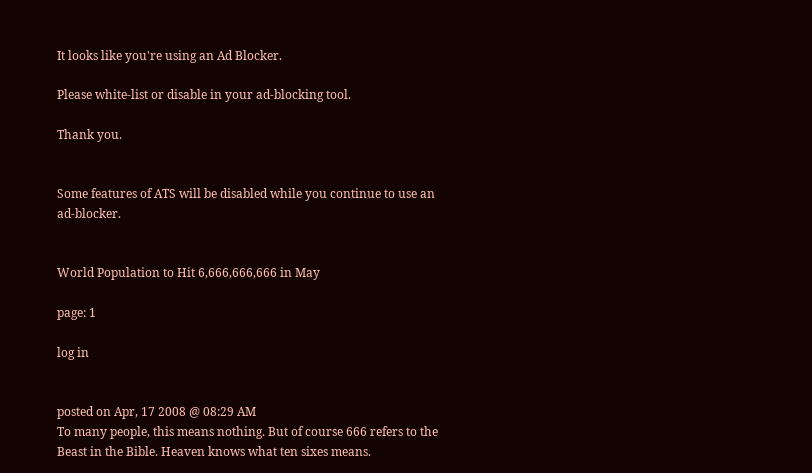It looks like you're using an Ad Blocker.

Please white-list or disable in your ad-blocking tool.

Thank you.


Some features of ATS will be disabled while you continue to use an ad-blocker.


World Population to Hit 6,666,666,666 in May

page: 1

log in


posted on Apr, 17 2008 @ 08:29 AM
To many people, this means nothing. But of course 666 refers to the Beast in the Bible. Heaven knows what ten sixes means.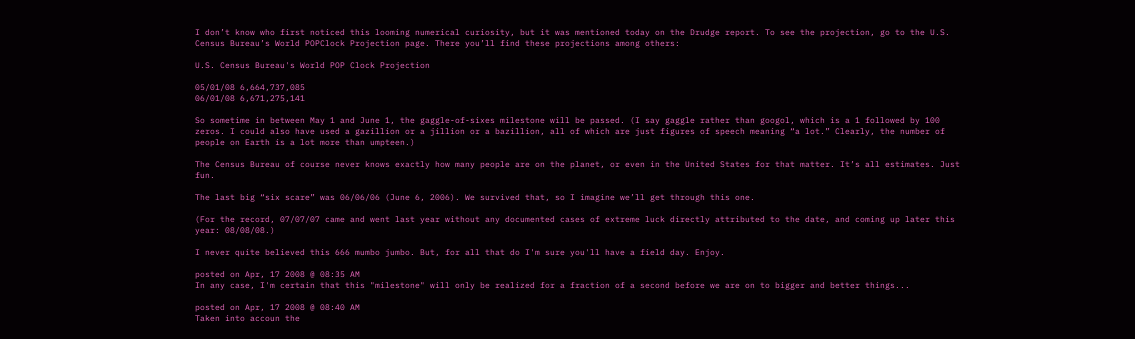I don’t know who first noticed this looming numerical curiosity, but it was mentioned today on the Drudge report. To see the projection, go to the U.S. Census Bureau’s World POPClock Projection page. There you’ll find these projections among others:

U.S. Census Bureau's World POP Clock Projection

05/01/08 6,664,737,085
06/01/08 6,671,275,141

So sometime in between May 1 and June 1, the gaggle-of-sixes milestone will be passed. (I say gaggle rather than googol, which is a 1 followed by 100 zeros. I could also have used a gazillion or a jillion or a bazillion, all of which are just figures of speech meaning “a lot.” Clearly, the number of people on Earth is a lot more than umpteen.)

The Census Bureau of course never knows exactly how many people are on the planet, or even in the United States for that matter. It’s all estimates. Just fun.

The last big “six scare” was 06/06/06 (June 6, 2006). We survived that, so I imagine we’ll get through this one.

(For the record, 07/07/07 came and went last year without any documented cases of extreme luck directly attributed to the date, and coming up later this year: 08/08/08.)

I never quite believed this 666 mumbo jumbo. But, for all that do I'm sure you'll have a field day. Enjoy.

posted on Apr, 17 2008 @ 08:35 AM
In any case, I'm certain that this "milestone" will only be realized for a fraction of a second before we are on to bigger and better things...

posted on Apr, 17 2008 @ 08:40 AM
Taken into accoun the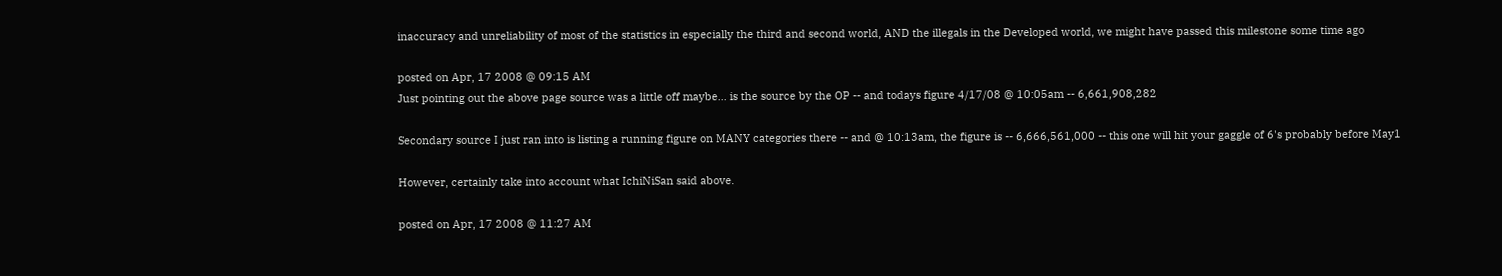inaccuracy and unreliability of most of the statistics in especially the third and second world, AND the illegals in the Developed world, we might have passed this milestone some time ago

posted on Apr, 17 2008 @ 09:15 AM
Just pointing out the above page source was a little off maybe... is the source by the OP -- and todays figure 4/17/08 @ 10:05am -- 6,661,908,282

Secondary source I just ran into is listing a running figure on MANY categories there -- and @ 10:13am, the figure is -- 6,666,561,000 -- this one will hit your gaggle of 6's probably before May1

However, certainly take into account what IchiNiSan said above.

posted on Apr, 17 2008 @ 11:27 AM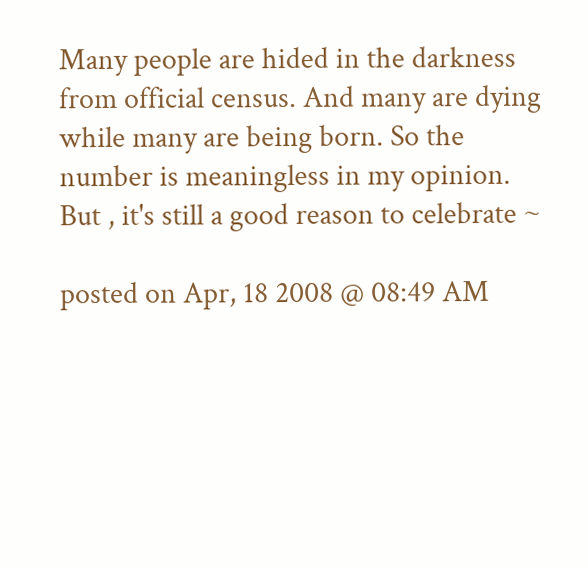Many people are hided in the darkness from official census. And many are dying while many are being born. So the number is meaningless in my opinion.
But , it's still a good reason to celebrate ~

posted on Apr, 18 2008 @ 08:49 AM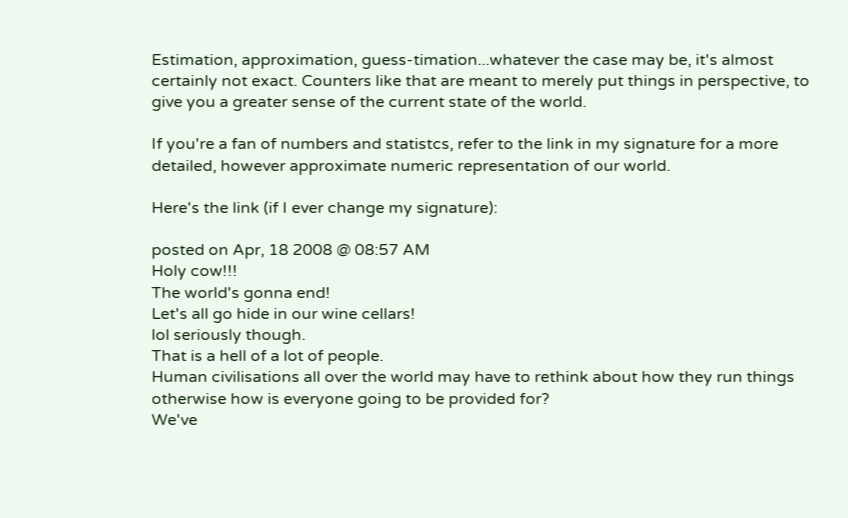Estimation, approximation, guess-timation...whatever the case may be, it's almost certainly not exact. Counters like that are meant to merely put things in perspective, to give you a greater sense of the current state of the world.

If you're a fan of numbers and statistcs, refer to the link in my signature for a more detailed, however approximate numeric representation of our world.

Here's the link (if I ever change my signature):

posted on Apr, 18 2008 @ 08:57 AM
Holy cow!!!
The world's gonna end!
Let's all go hide in our wine cellars!
lol seriously though.
That is a hell of a lot of people.
Human civilisations all over the world may have to rethink about how they run things otherwise how is everyone going to be provided for?
We've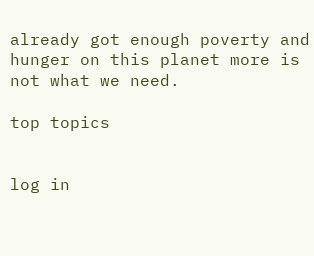already got enough poverty and hunger on this planet more is not what we need.

top topics


log in